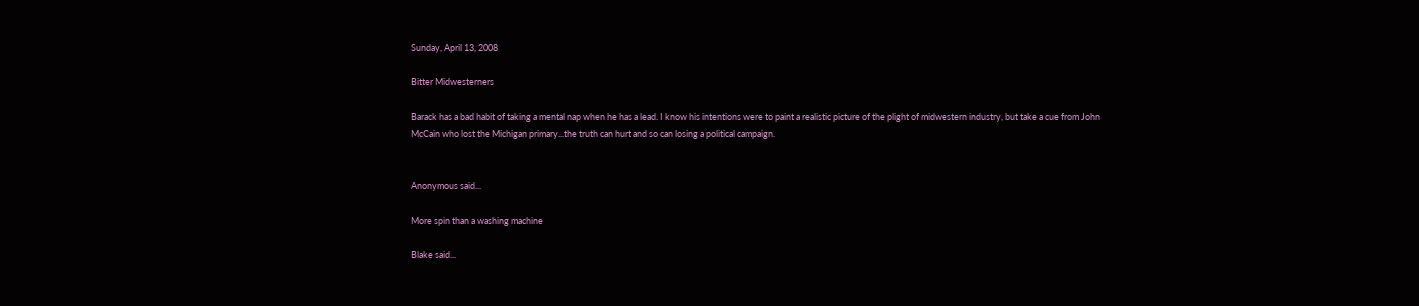Sunday, April 13, 2008

Bitter Midwesterners

Barack has a bad habit of taking a mental nap when he has a lead. I know his intentions were to paint a realistic picture of the plight of midwestern industry, but take a cue from John McCain who lost the Michigan primary...the truth can hurt and so can losing a political campaign.


Anonymous said...

More spin than a washing machine

Blake said...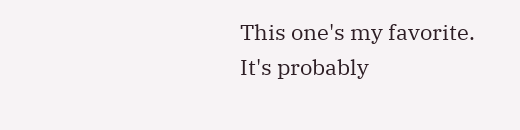This one's my favorite. It's probably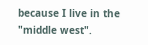because I live in the "middle west".